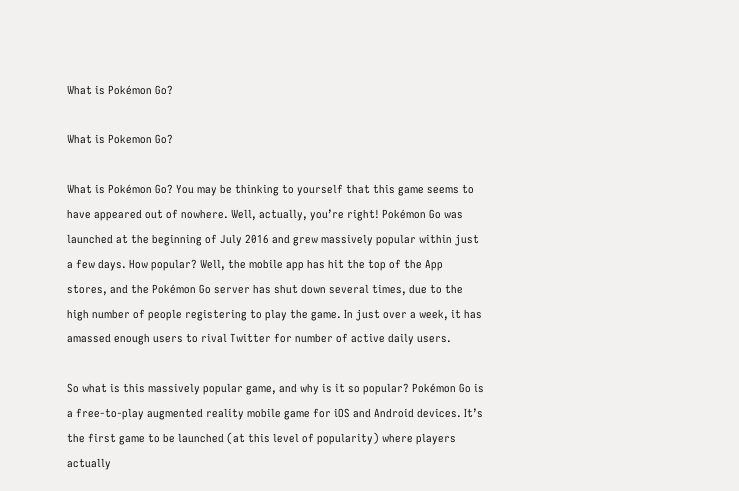What is Pokémon Go?

What is Pokemon Go?

What is Pokémon Go? You may be thinking to yourself that this game seems to have appeared out of nowhere. Well, actually, you’re right! Pokémon Go was launched at the beginning of July 2016 and grew massively popular within just a few days. How popular? Well, the mobile app has hit the top of the App stores, and the Pokémon Go server has shut down several times, due to the high number of people registering to play the game. In just over a week, it has amassed enough users to rival Twitter for number of active daily users.

So what is this massively popular game, and why is it so popular? Pokémon Go is a free-to-play augmented reality mobile game for iOS and Android devices. It’s the first game to be launched (at this level of popularity) where players actually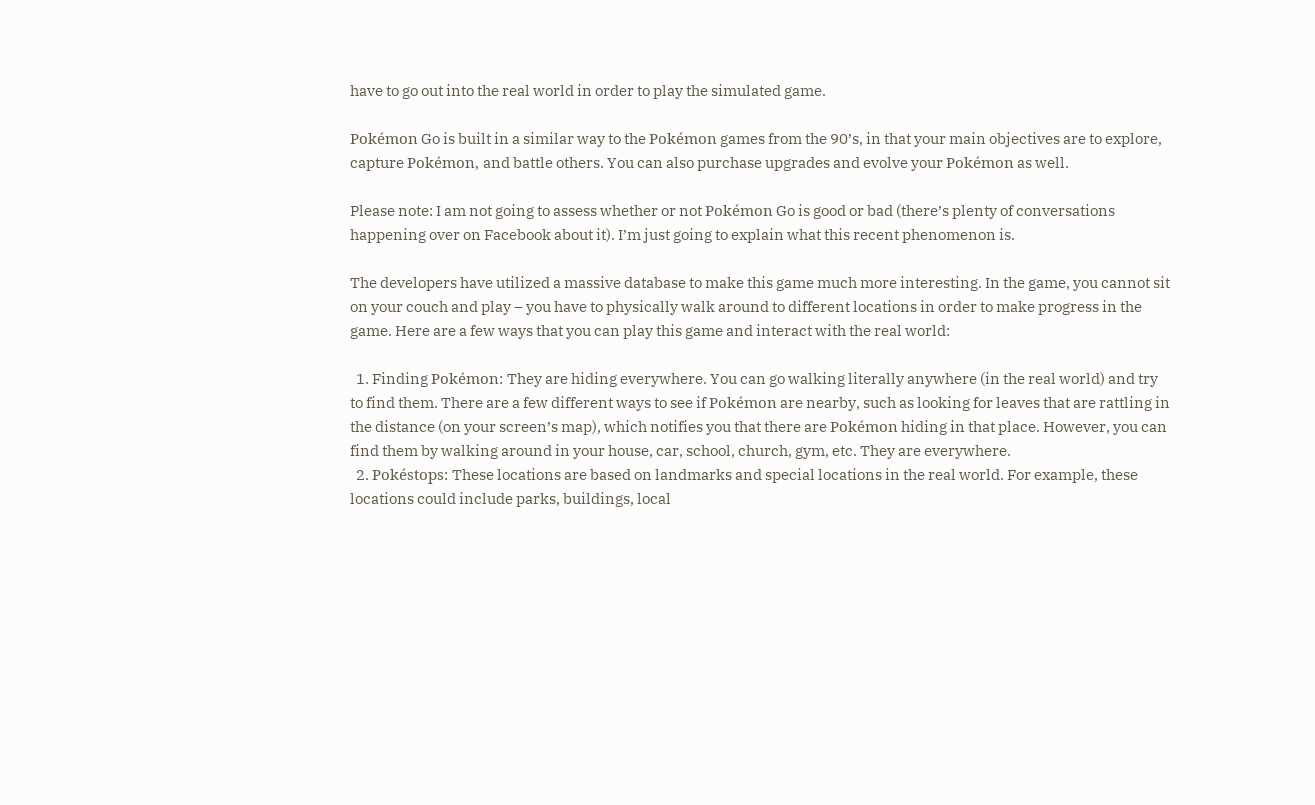have to go out into the real world in order to play the simulated game.

Pokémon Go is built in a similar way to the Pokémon games from the 90’s, in that your main objectives are to explore, capture Pokémon, and battle others. You can also purchase upgrades and evolve your Pokémon as well.

Please note: I am not going to assess whether or not Pokémon Go is good or bad (there’s plenty of conversations happening over on Facebook about it). I’m just going to explain what this recent phenomenon is.

The developers have utilized a massive database to make this game much more interesting. In the game, you cannot sit on your couch and play – you have to physically walk around to different locations in order to make progress in the game. Here are a few ways that you can play this game and interact with the real world:

  1. Finding Pokémon: They are hiding everywhere. You can go walking literally anywhere (in the real world) and try to find them. There are a few different ways to see if Pokémon are nearby, such as looking for leaves that are rattling in the distance (on your screen’s map), which notifies you that there are Pokémon hiding in that place. However, you can find them by walking around in your house, car, school, church, gym, etc. They are everywhere.
  2. Pokéstops: These locations are based on landmarks and special locations in the real world. For example, these locations could include parks, buildings, local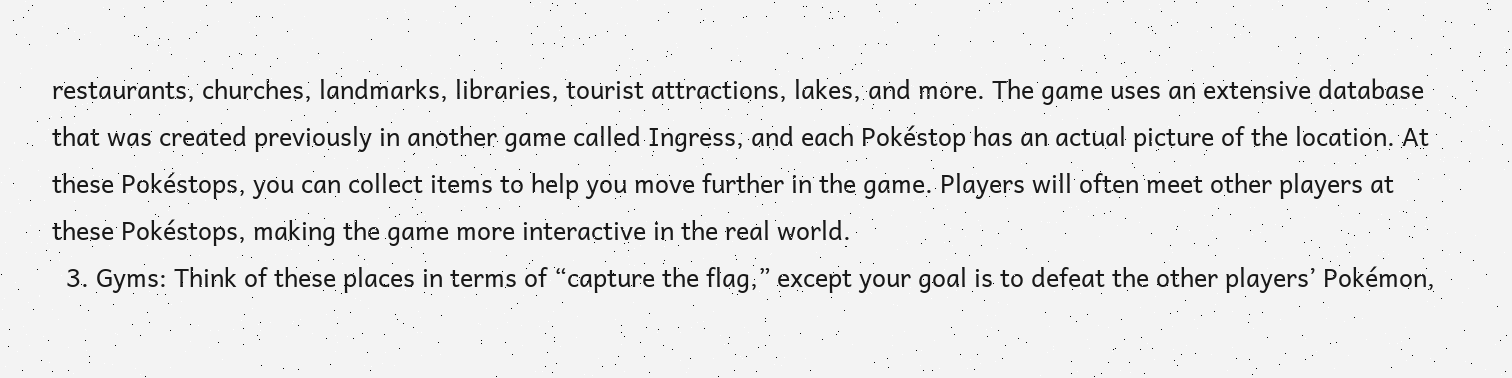restaurants, churches, landmarks, libraries, tourist attractions, lakes, and more. The game uses an extensive database that was created previously in another game called Ingress, and each Pokéstop has an actual picture of the location. At these Pokéstops, you can collect items to help you move further in the game. Players will often meet other players at these Pokéstops, making the game more interactive in the real world.
  3. Gyms: Think of these places in terms of “capture the flag,” except your goal is to defeat the other players’ Pokémon,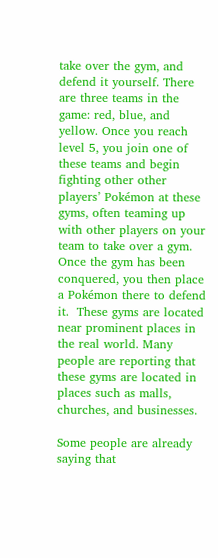take over the gym, and defend it yourself. There are three teams in the game: red, blue, and yellow. Once you reach level 5, you join one of these teams and begin fighting other other players’ Pokémon at these gyms, often teaming up with other players on your team to take over a gym. Once the gym has been conquered, you then place a Pokémon there to defend it.  These gyms are located near prominent places in the real world. Many people are reporting that these gyms are located in places such as malls, churches, and businesses.

Some people are already saying that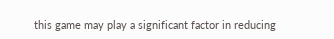this game may play a significant factor in reducing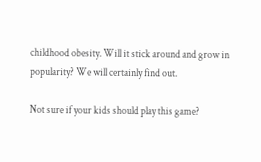childhood obesity. Will it stick around and grow in popularity? We will certainly find out.

Not sure if your kids should play this game?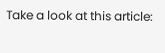Take a look at this article: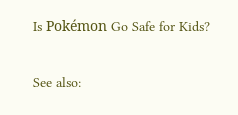Is Pokémon Go Safe for Kids?

See also: